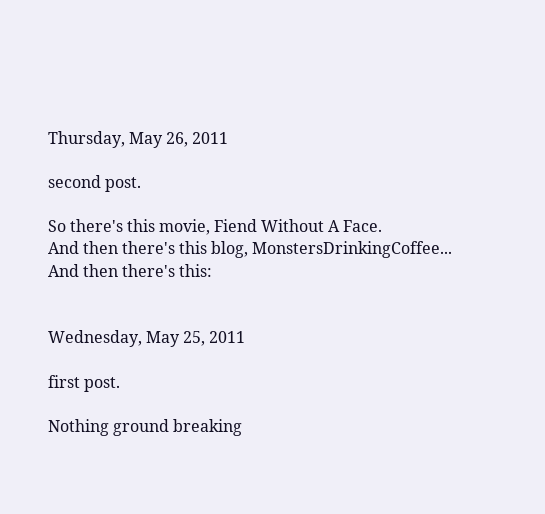Thursday, May 26, 2011

second post.

So there's this movie, Fiend Without A Face.
And then there's this blog, MonstersDrinkingCoffee...
And then there's this:


Wednesday, May 25, 2011

first post.

Nothing ground breaking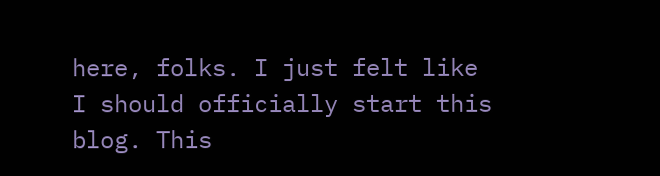here, folks. I just felt like I should officially start this blog. This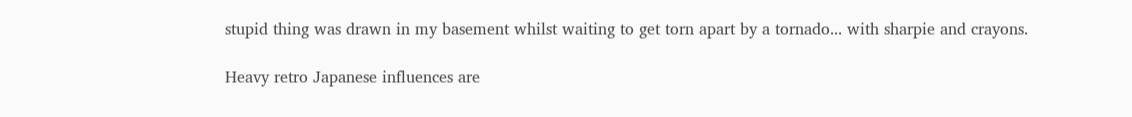stupid thing was drawn in my basement whilst waiting to get torn apart by a tornado... with sharpie and crayons.

Heavy retro Japanese influences are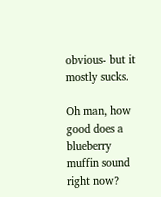obvious- but it mostly sucks.

Oh man, how good does a blueberry muffin sound right now?